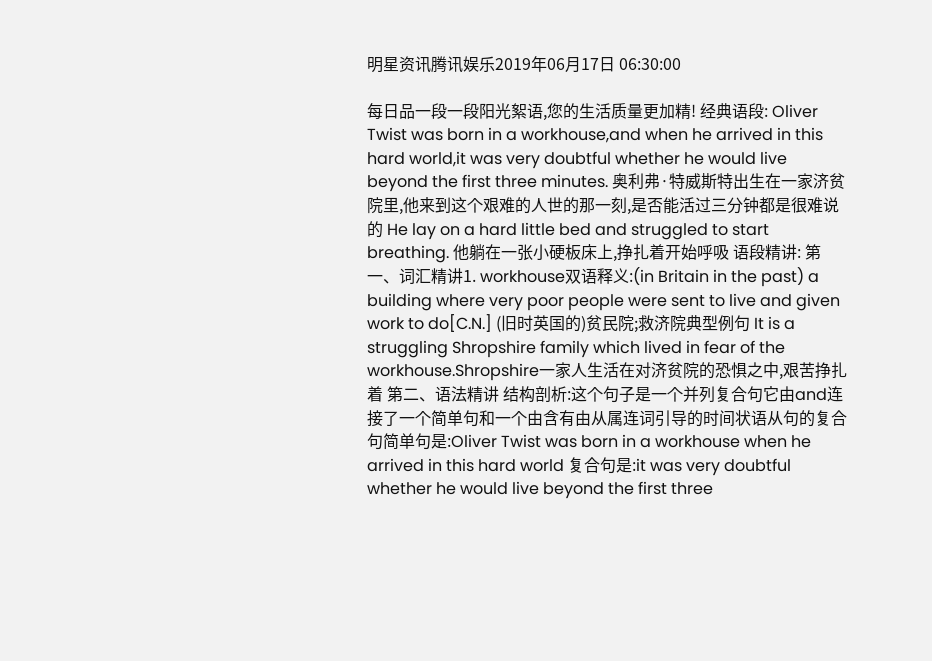明星资讯腾讯娱乐2019年06月17日 06:30:00

每日品一段一段阳光絮语,您的生活质量更加精! 经典语段: Oliver Twist was born in a workhouse,and when he arrived in this hard world,it was very doubtful whether he would live beyond the first three minutes. 奥利弗·特威斯特出生在一家济贫院里,他来到这个艰难的人世的那一刻,是否能活过三分钟都是很难说的 He lay on a hard little bed and struggled to start breathing. 他躺在一张小硬板床上,挣扎着开始呼吸 语段精讲: 第一、词汇精讲1. workhouse双语释义:(in Britain in the past) a building where very poor people were sent to live and given work to do[C.N.] (旧时英国的)贫民院;救济院典型例句 It is a struggling Shropshire family which lived in fear of the workhouse.Shropshire一家人生活在对济贫院的恐惧之中,艰苦挣扎着 第二、语法精讲 结构剖析:这个句子是一个并列复合句它由and连接了一个简单句和一个由含有由从属连词引导的时间状语从句的复合句简单句是:Oliver Twist was born in a workhouse when he arrived in this hard world 复合句是:it was very doubtful whether he would live beyond the first three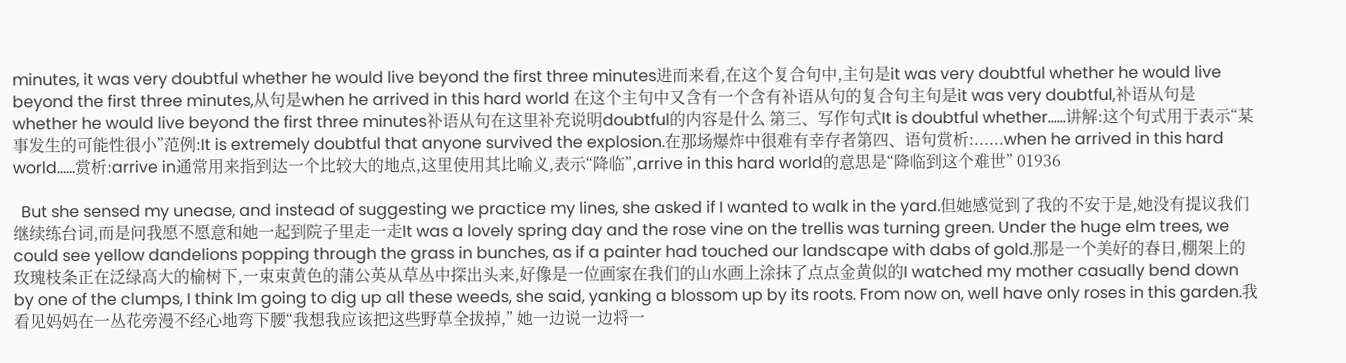minutes, it was very doubtful whether he would live beyond the first three minutes进而来看,在这个复合句中,主句是it was very doubtful whether he would live beyond the first three minutes,从句是when he arrived in this hard world 在这个主句中又含有一个含有补语从句的复合句主句是it was very doubtful,补语从句是whether he would live beyond the first three minutes补语从句在这里补充说明doubtful的内容是什么 第三、写作句式It is doubtful whether......讲解:这个句式用于表示“某事发生的可能性很小”范例:It is extremely doubtful that anyone survived the explosion.在那场爆炸中很难有幸存者第四、语句赏析:......when he arrived in this hard world......赏析:arrive in通常用来指到达一个比较大的地点,这里使用其比喻义,表示“降临”,arrive in this hard world的意思是“降临到这个难世” 01936

  But she sensed my unease, and instead of suggesting we practice my lines, she asked if I wanted to walk in the yard.但她感觉到了我的不安于是,她没有提议我们继续练台词,而是问我愿不愿意和她一起到院子里走一走It was a lovely spring day and the rose vine on the trellis was turning green. Under the huge elm trees, we could see yellow dandelions popping through the grass in bunches, as if a painter had touched our landscape with dabs of gold.那是一个美好的春日,棚架上的玫瑰枝条正在泛绿高大的榆树下,一束束黄色的蒲公英从草丛中探出头来,好像是一位画家在我们的山水画上涂抹了点点金黄似的I watched my mother casually bend down by one of the clumps, I think Im going to dig up all these weeds, she said, yanking a blossom up by its roots. From now on, well have only roses in this garden.我看见妈妈在一丛花旁漫不经心地弯下腰“我想我应该把这些野草全拔掉,” 她一边说一边将一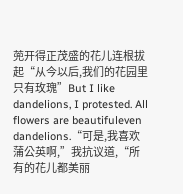蔸开得正茂盛的花儿连根拔起“从今以后,我们的花园里只有玫瑰”But I like dandelions, I protested. All flowers are beautifuleven dandelions.“可是,我喜欢蒲公英啊,”我抗议道,“所有的花儿都美丽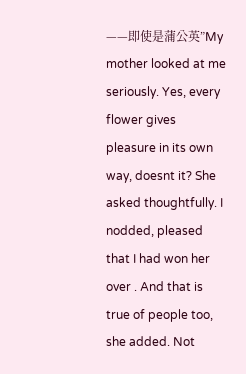——即使是蒲公英”My mother looked at me seriously. Yes, every flower gives pleasure in its own way, doesnt it? She asked thoughtfully. I nodded, pleased that I had won her over . And that is true of people too, she added. Not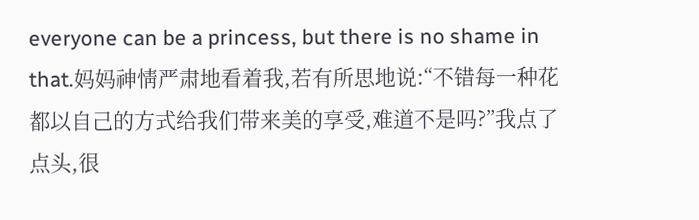everyone can be a princess, but there is no shame in that.妈妈神情严肃地看着我,若有所思地说:“不错每一种花都以自己的方式给我们带来美的享受,难道不是吗?”我点了点头,很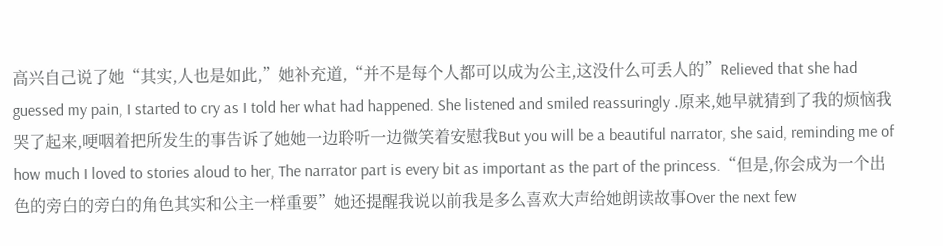高兴自己说了她“其实,人也是如此,”她补充道,“并不是每个人都可以成为公主,这没什么可丢人的”Relieved that she had guessed my pain, I started to cry as I told her what had happened. She listened and smiled reassuringly .原来,她早就猜到了我的烦恼我哭了起来,哽咽着把所发生的事告诉了她她一边聆听一边微笑着安慰我But you will be a beautiful narrator, she said, reminding me of how much I loved to stories aloud to her, The narrator part is every bit as important as the part of the princess.“但是,你会成为一个出色的旁白的旁白的角色其实和公主一样重要”她还提醒我说以前我是多么喜欢大声给她朗读故事Over the next few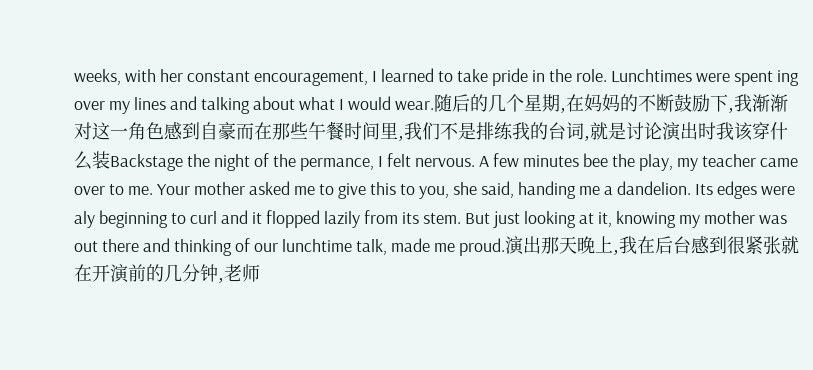weeks, with her constant encouragement, I learned to take pride in the role. Lunchtimes were spent ing over my lines and talking about what I would wear.随后的几个星期,在妈妈的不断鼓励下,我渐渐对这一角色感到自豪而在那些午餐时间里,我们不是排练我的台词,就是讨论演出时我该穿什么装Backstage the night of the permance, I felt nervous. A few minutes bee the play, my teacher came over to me. Your mother asked me to give this to you, she said, handing me a dandelion. Its edges were aly beginning to curl and it flopped lazily from its stem. But just looking at it, knowing my mother was out there and thinking of our lunchtime talk, made me proud.演出那天晚上,我在后台感到很紧张就在开演前的几分钟,老师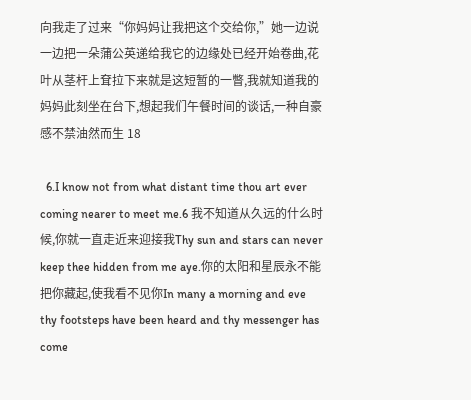向我走了过来“你妈妈让我把这个交给你,”她一边说一边把一朵蒲公英递给我它的边缘处已经开始卷曲,花叶从茎杆上耷拉下来就是这短暂的一瞥,我就知道我的妈妈此刻坐在台下,想起我们午餐时间的谈话,一种自豪感不禁油然而生 18

  6.I know not from what distant time thou art ever coming nearer to meet me.6 我不知道从久远的什么时候,你就一直走近来迎接我Thy sun and stars can never keep thee hidden from me aye.你的太阳和星辰永不能把你藏起,使我看不见你In many a morning and eve thy footsteps have been heard and thy messenger has come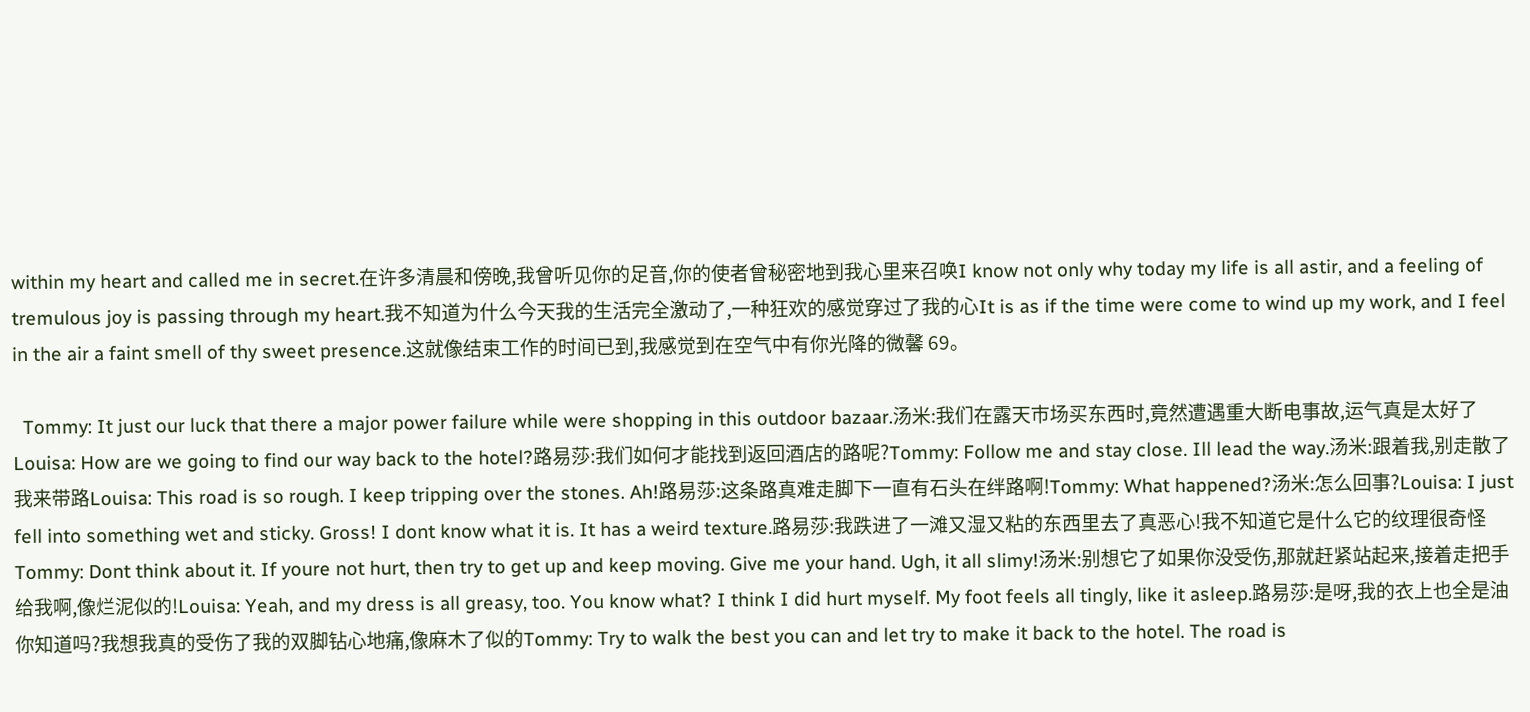within my heart and called me in secret.在许多清晨和傍晚,我曾听见你的足音,你的使者曾秘密地到我心里来召唤I know not only why today my life is all astir, and a feeling of tremulous joy is passing through my heart.我不知道为什么今天我的生活完全激动了,一种狂欢的感觉穿过了我的心It is as if the time were come to wind up my work, and I feel in the air a faint smell of thy sweet presence.这就像结束工作的时间已到,我感觉到在空气中有你光降的微馨 69。

  Tommy: It just our luck that there a major power failure while were shopping in this outdoor bazaar.汤米:我们在露天市场买东西时,竟然遭遇重大断电事故,运气真是太好了Louisa: How are we going to find our way back to the hotel?路易莎:我们如何才能找到返回酒店的路呢?Tommy: Follow me and stay close. Ill lead the way.汤米:跟着我,别走散了我来带路Louisa: This road is so rough. I keep tripping over the stones. Ah!路易莎:这条路真难走脚下一直有石头在绊路啊!Tommy: What happened?汤米:怎么回事?Louisa: I just fell into something wet and sticky. Gross! I dont know what it is. It has a weird texture.路易莎:我跌进了一滩又湿又粘的东西里去了真恶心!我不知道它是什么它的纹理很奇怪Tommy: Dont think about it. If youre not hurt, then try to get up and keep moving. Give me your hand. Ugh, it all slimy!汤米:别想它了如果你没受伤,那就赶紧站起来,接着走把手给我啊,像烂泥似的!Louisa: Yeah, and my dress is all greasy, too. You know what? I think I did hurt myself. My foot feels all tingly, like it asleep.路易莎:是呀,我的衣上也全是油你知道吗?我想我真的受伤了我的双脚钻心地痛,像麻木了似的Tommy: Try to walk the best you can and let try to make it back to the hotel. The road is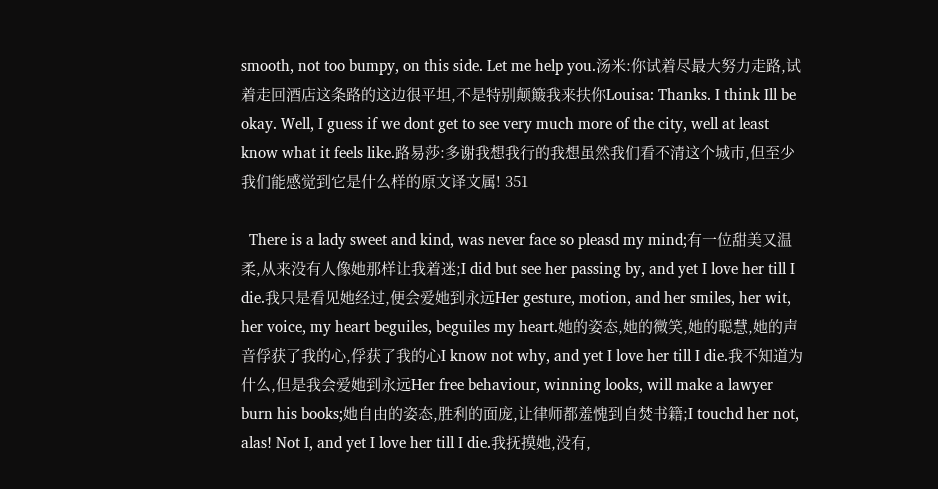smooth, not too bumpy, on this side. Let me help you.汤米:你试着尽最大努力走路,试着走回酒店这条路的这边很平坦,不是特别颠簸我来扶你Louisa: Thanks. I think Ill be okay. Well, I guess if we dont get to see very much more of the city, well at least know what it feels like.路易莎:多谢我想我行的我想虽然我们看不清这个城市,但至少我们能感觉到它是什么样的原文译文属! 351

  There is a lady sweet and kind, was never face so pleasd my mind;有一位甜美又温柔,从来没有人像她那样让我着迷;I did but see her passing by, and yet I love her till I die.我只是看见她经过,便会爱她到永远Her gesture, motion, and her smiles, her wit, her voice, my heart beguiles, beguiles my heart.她的姿态,她的微笑,她的聪慧,她的声音俘获了我的心,俘获了我的心I know not why, and yet I love her till I die.我不知道为什么,但是我会爱她到永远Her free behaviour, winning looks, will make a lawyer burn his books;她自由的姿态,胜利的面庞,让律师都羞愧到自焚书籍;I touchd her not, alas! Not I, and yet I love her till I die.我抚摸她,没有,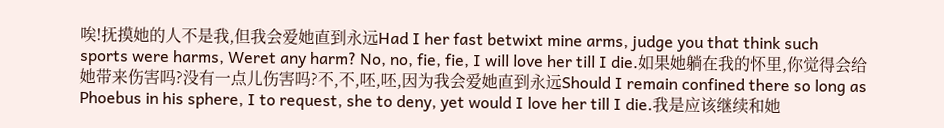唉!抚摸她的人不是我,但我会爱她直到永远Had I her fast betwixt mine arms, judge you that think such sports were harms, Weret any harm? No, no, fie, fie, I will love her till I die.如果她躺在我的怀里,你觉得会给她带来伤害吗?没有一点儿伤害吗?不,不,呸,呸,因为我会爱她直到永远Should I remain confined there so long as Phoebus in his sphere, I to request, she to deny, yet would I love her till I die.我是应该继续和她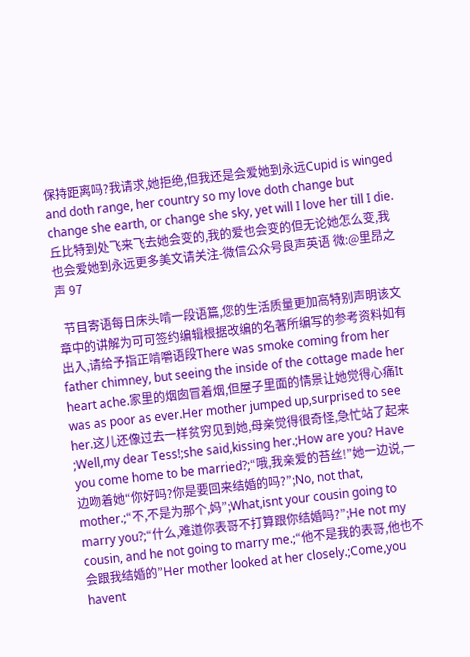保持距离吗?我请求,她拒绝,但我还是会爱她到永远Cupid is winged and doth range, her country so my love doth change but change she earth, or change she sky, yet will I love her till I die.丘比特到处飞来飞去她会变的,我的爱也会变的但无论她怎么变,我也会爱她到永远更多美文请关注-微信公众号良声英语 微:@里昂之声 97

  节目寄语每日床头啃一段语篇,您的生活质量更加高特别声明该文章中的讲解为可可签约编辑根据改编的名著所编写的参考资料如有出入,请给予指正啃嚼语段There was smoke coming from her father chimney, but seeing the inside of the cottage made her heart ache.家里的烟囱冒着烟,但屋子里面的情景让她觉得心痛It was as poor as ever.Her mother jumped up,surprised to see her.这儿还像过去一样贫穷见到她,母亲觉得很奇怪,急忙站了起来 ;Well,my dear Tess!;she said,kissing her.;How are you? Have you come home to be married?;“哦,我亲爱的苔丝!”她一边说,一边吻着她“你好吗?你是要回来结婚的吗?”;No, not that, mother.;“不,不是为那个,妈”;What,isnt your cousin going to marry you?;“什么,难道你表哥不打算跟你结婚吗?”;He not my cousin, and he not going to marry me.;“他不是我的表哥,他也不会跟我结婚的”Her mother looked at her closely.;Come,you havent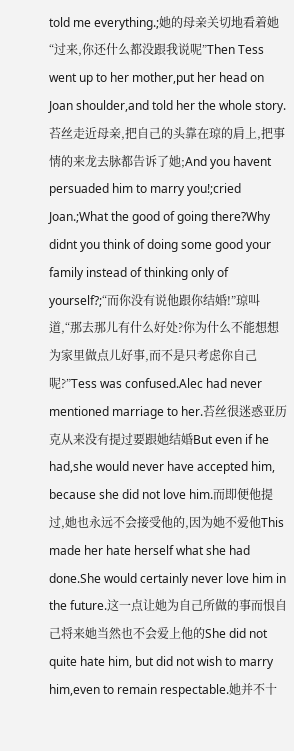told me everything.;她的母亲关切地看着她“过来,你还什么都没跟我说呢”Then Tess went up to her mother,put her head on Joan shoulder,and told her the whole story.苔丝走近母亲,把自己的头靠在琼的肩上,把事情的来龙去脉都告诉了她;And you havent persuaded him to marry you!;cried Joan.;What the good of going there?Why didnt you think of doing some good your family instead of thinking only of yourself?;“而你没有说他跟你结婚!”琼叫道,“那去那儿有什么好处?你为什么不能想想为家里做点儿好事,而不是只考虑你自己呢?”Tess was confused.Alec had never mentioned marriage to her.苔丝很迷惑亚历克从来没有提过要跟她结婚But even if he had,she would never have accepted him, because she did not love him.而即便他提过,她也永远不会接受他的,因为她不爱他This made her hate herself what she had done.She would certainly never love him in the future.这一点让她为自己所做的事而恨自己将来她当然也不会爱上他的She did not quite hate him, but did not wish to marry him,even to remain respectable.她并不十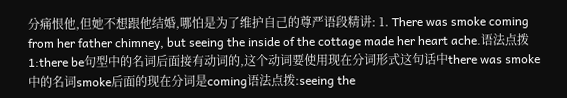分痛恨他,但她不想跟他结婚,哪怕是为了维护自己的尊严语段精讲: 1. There was smoke coming from her father chimney, but seeing the inside of the cottage made her heart ache.语法点拨1:there be句型中的名词后面接有动词的,这个动词要使用现在分词形式这句话中there was smoke中的名词smoke后面的现在分词是coming语法点拨:seeing the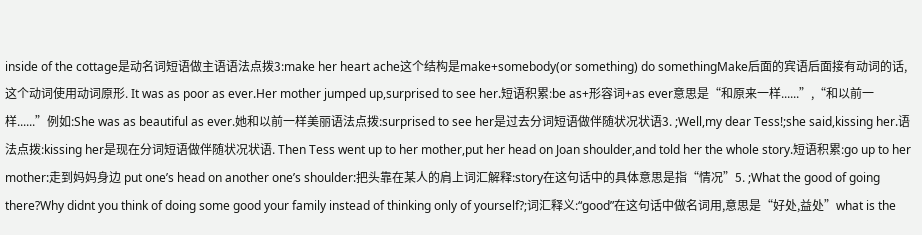inside of the cottage是动名词短语做主语语法点拨3:make her heart ache这个结构是make+somebody(or something) do somethingMake后面的宾语后面接有动词的话,这个动词使用动词原形. It was as poor as ever.Her mother jumped up,surprised to see her.短语积累:be as+形容词+as ever意思是“和原来一样......”,“和以前一样......”例如:She was as beautiful as ever.她和以前一样美丽语法点拨:surprised to see her是过去分词短语做伴随状况状语3. ;Well,my dear Tess!;she said,kissing her.语法点拨:kissing her是现在分词短语做伴随状况状语. Then Tess went up to her mother,put her head on Joan shoulder,and told her the whole story.短语积累:go up to her mother:走到妈妈身边 put one’s head on another one’s shoulder:把头靠在某人的肩上词汇解释:story在这句话中的具体意思是指“情况”5. ;What the good of going there?Why didnt you think of doing some good your family instead of thinking only of yourself?;词汇释义:“good”在这句话中做名词用,意思是“好处,益处”what is the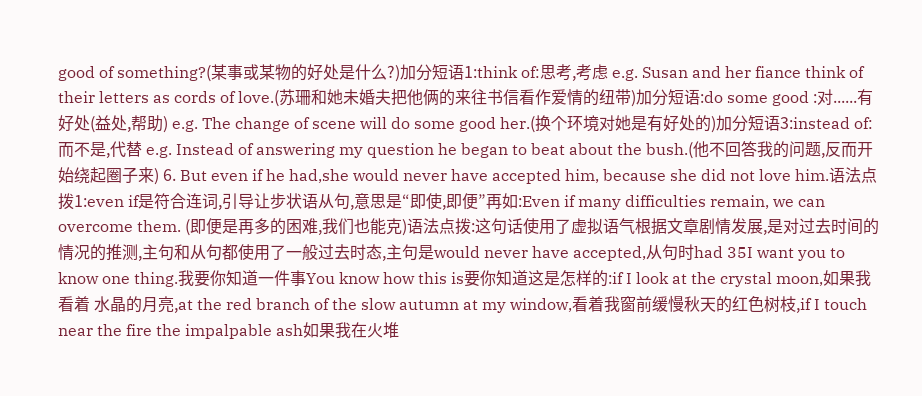good of something?(某事或某物的好处是什么?)加分短语1:think of:思考,考虑 e.g. Susan and her fiance think of their letters as cords of love.(苏珊和她未婚夫把他俩的来往书信看作爱情的纽带)加分短语:do some good :对......有好处(益处,帮助) e.g. The change of scene will do some good her.(换个环境对她是有好处的)加分短语3:instead of:而不是,代替 e.g. Instead of answering my question he began to beat about the bush.(他不回答我的问题,反而开始绕起圈子来) 6. But even if he had,she would never have accepted him, because she did not love him.语法点拨1:even if是符合连词,引导让步状语从句,意思是“即使,即便”再如:Even if many difficulties remain, we can overcome them. (即便是再多的困难,我们也能克)语法点拨:这句话使用了虚拟语气根据文章剧情发展,是对过去时间的情况的推测,主句和从句都使用了一般过去时态,主句是would never have accepted,从句时had 35I want you to know one thing.我要你知道一件事You know how this is要你知道这是怎样的:if I look at the crystal moon,如果我看着 水晶的月亮,at the red branch of the slow autumn at my window,看着我窗前缓慢秋天的红色树枝,if I touch near the fire the impalpable ash如果我在火堆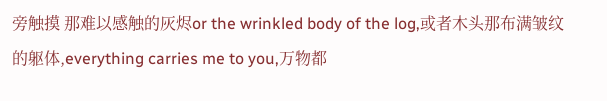旁触摸 那难以感触的灰烬or the wrinkled body of the log,或者木头那布满皱纹的躯体,everything carries me to you,万物都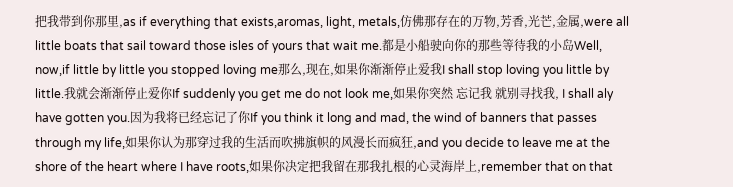把我带到你那里,as if everything that exists,aromas, light, metals,仿佛那存在的万物,芳香,光芒,金属,were all little boats that sail toward those isles of yours that wait me.都是小船驶向你的那些等待我的小岛Well, now,if little by little you stopped loving me那么,现在,如果你渐渐停止爱我I shall stop loving you little by little.我就会渐渐停止爱你If suddenly you get me do not look me,如果你突然 忘记我 就别寻找我, I shall aly have gotten you.因为我将已经忘记了你If you think it long and mad, the wind of banners that passes through my life,如果你认为那穿过我的生活而吹拂旗帜的风漫长而疯狂,and you decide to leave me at the shore of the heart where I have roots,如果你决定把我留在那我扎根的心灵海岸上,remember that on that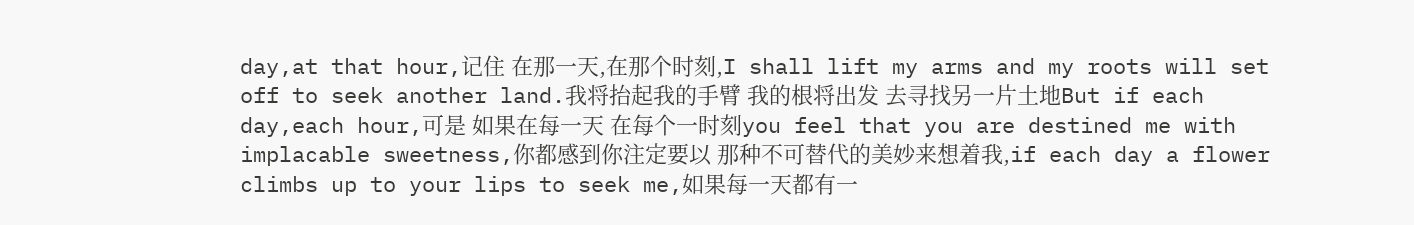day,at that hour,记住 在那一天,在那个时刻,I shall lift my arms and my roots will set off to seek another land.我将抬起我的手臂 我的根将出发 去寻找另一片土地But if each day,each hour,可是 如果在每一天 在每个一时刻you feel that you are destined me with implacable sweetness,你都感到你注定要以 那种不可替代的美妙来想着我,if each day a flower climbs up to your lips to seek me,如果每一天都有一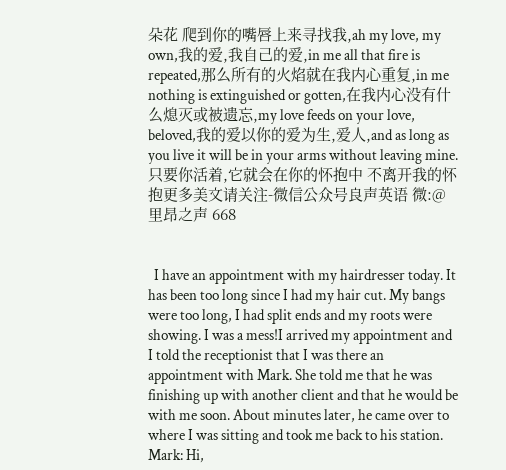朵花 爬到你的嘴唇上来寻找我,ah my love, my own,我的爱,我自己的爱,in me all that fire is repeated,那么所有的火焰就在我内心重复,in me nothing is extinguished or gotten,在我内心没有什么熄灭或被遗忘,my love feeds on your love, beloved,我的爱以你的爱为生,爱人,and as long as you live it will be in your arms without leaving mine.只要你活着,它就会在你的怀抱中 不离开我的怀抱更多美文请关注-微信公众号良声英语 微:@里昂之声 668


  I have an appointment with my hairdresser today. It has been too long since I had my hair cut. My bangs were too long, I had split ends and my roots were showing. I was a mess!I arrived my appointment and I told the receptionist that I was there an appointment with Mark. She told me that he was finishing up with another client and that he would be with me soon. About minutes later, he came over to where I was sitting and took me back to his station. Mark: Hi,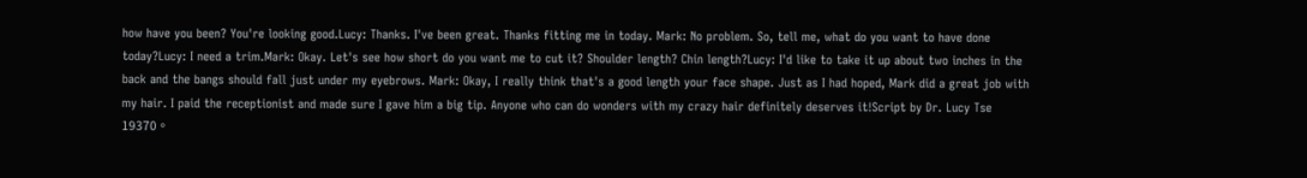how have you been? You're looking good.Lucy: Thanks. I've been great. Thanks fitting me in today. Mark: No problem. So, tell me, what do you want to have done today?Lucy: I need a trim.Mark: Okay. Let's see how short do you want me to cut it? Shoulder length? Chin length?Lucy: I'd like to take it up about two inches in the back and the bangs should fall just under my eyebrows. Mark: Okay, I really think that's a good length your face shape. Just as I had hoped, Mark did a great job with my hair. I paid the receptionist and made sure I gave him a big tip. Anyone who can do wonders with my crazy hair definitely deserves it!Script by Dr. Lucy Tse 19370。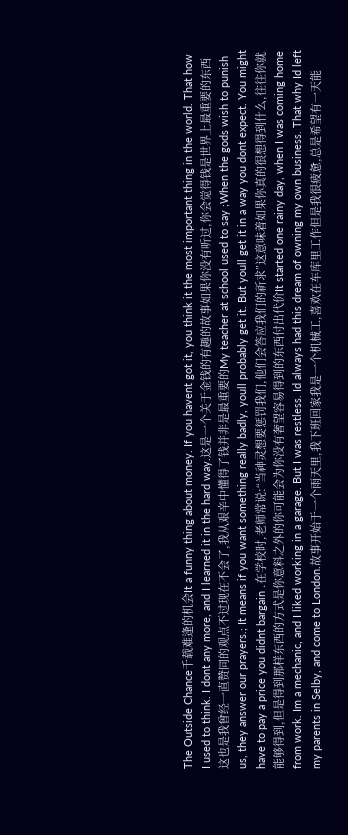The Outside Chance千载难逢的机会It a funny thing about money. If you havent got it, you think it the most important thing in the world. That how I used to think. I dont any more, and I learned it in the hard way.这是一个关于金钱的有趣的故事如果你没有听过,你会觉得钱是世界上最重要的东西这也是我曾经一直赞同的观点不过现在不会了,我从艰辛中懂得了钱并非是最重要的My teacher at school used to say ;When the gods wish to punish us, they answer our prayers.; It means if you want something really badly, youll probably get it. But youll get it in a way you dont expect. You might have to pay a price you didnt bargain .在学校时,老师常说:“当神灵想要惩罚我们,他们会答应我们的祈求”这意味着如果你真的很想得到什么,往往你就能够得到,但是得到那样东西的方式是你意料之外的你可能会为你没有奢望容易得到的东西付出代价It started one rainy day, when I was coming home from work. Im a mechanic, and I liked working in a garage. But I was restless. Id always had this dream of owning my own business. That why Id left my parents in Selby, and come to London.故事开始于一个雨天里,我下班回家我是一个机械工,喜欢在车库里工作但是我很疲惫,总是希望有一天能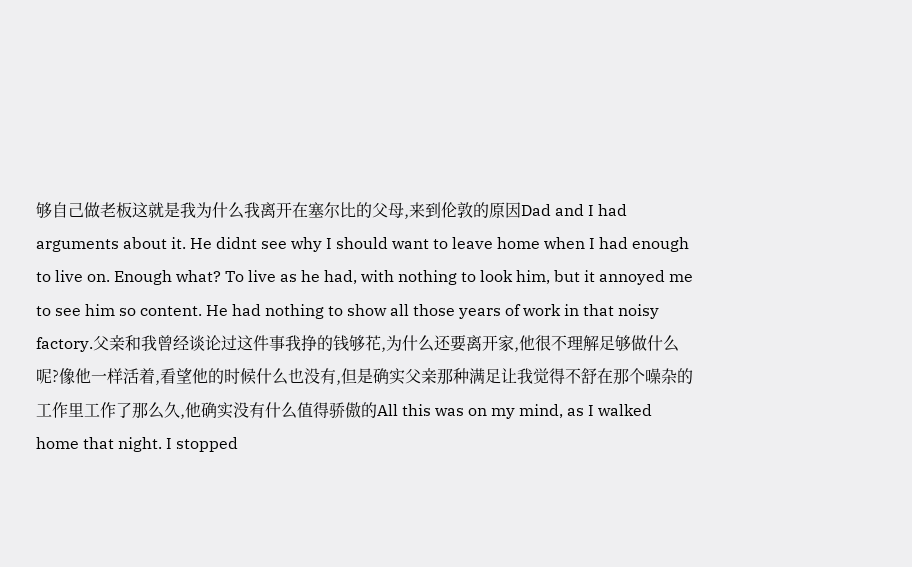够自己做老板这就是我为什么我离开在塞尔比的父母,来到伦敦的原因Dad and I had arguments about it. He didnt see why I should want to leave home when I had enough to live on. Enough what? To live as he had, with nothing to look him, but it annoyed me to see him so content. He had nothing to show all those years of work in that noisy factory.父亲和我曾经谈论过这件事我挣的钱够花,为什么还要离开家,他很不理解足够做什么呢?像他一样活着,看望他的时候什么也没有,但是确实父亲那种满足让我觉得不舒在那个噪杂的工作里工作了那么久,他确实没有什么值得骄傲的All this was on my mind, as I walked home that night. I stopped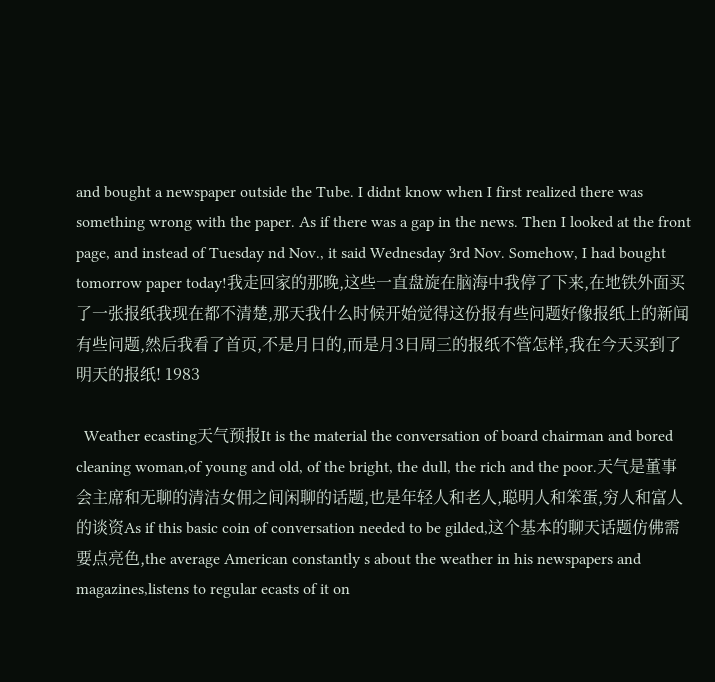and bought a newspaper outside the Tube. I didnt know when I first realized there was something wrong with the paper. As if there was a gap in the news. Then I looked at the front page, and instead of Tuesday nd Nov., it said Wednesday 3rd Nov. Somehow, I had bought tomorrow paper today!我走回家的那晚,这些一直盘旋在脑海中我停了下来,在地铁外面买了一张报纸我现在都不清楚,那天我什么时候开始觉得这份报有些问题好像报纸上的新闻有些问题,然后我看了首页,不是月日的,而是月3日周三的报纸不管怎样,我在今天买到了明天的报纸! 1983

  Weather ecasting天气预报It is the material the conversation of board chairman and bored cleaning woman,of young and old, of the bright, the dull, the rich and the poor.天气是董事会主席和无聊的清洁女佣之间闲聊的话题,也是年轻人和老人,聪明人和笨蛋,穷人和富人的谈资As if this basic coin of conversation needed to be gilded,这个基本的聊天话题仿佛需要点亮色,the average American constantly s about the weather in his newspapers and magazines,listens to regular ecasts of it on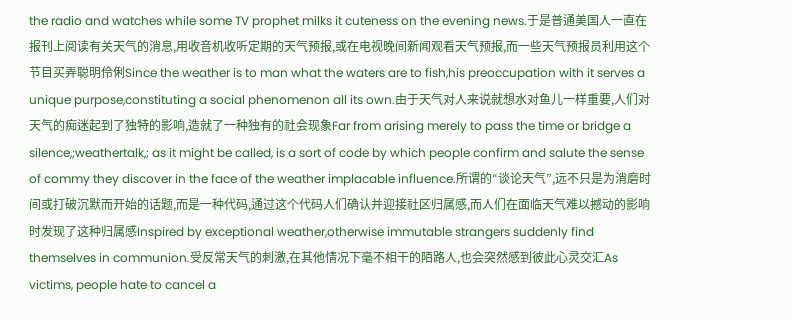the radio and watches while some TV prophet milks it cuteness on the evening news.于是普通美国人一直在报刊上阅读有关天气的消息,用收音机收听定期的天气预报,或在电视晚间新闻观看天气预报,而一些天气预报员利用这个节目买弄聪明伶俐Since the weather is to man what the waters are to fish,his preoccupation with it serves a unique purpose,constituting a social phenomenon all its own.由于天气对人来说就想水对鱼儿一样重要,人们对天气的痴迷起到了独特的影响,造就了一种独有的社会现象Far from arising merely to pass the time or bridge a silence,;weathertalk,; as it might be called, is a sort of code by which people confirm and salute the sense of commy they discover in the face of the weather implacable influence.所谓的“谈论天气”,远不只是为消磨时间或打破沉默而开始的话题,而是一种代码,通过这个代码人们确认并迎接社区归属感,而人们在面临天气难以撼动的影响时发现了这种归属感Inspired by exceptional weather,otherwise immutable strangers suddenly find themselves in communion.受反常天气的刺激,在其他情况下毫不相干的陌路人,也会突然感到彼此心灵交汇As victims, people hate to cancel a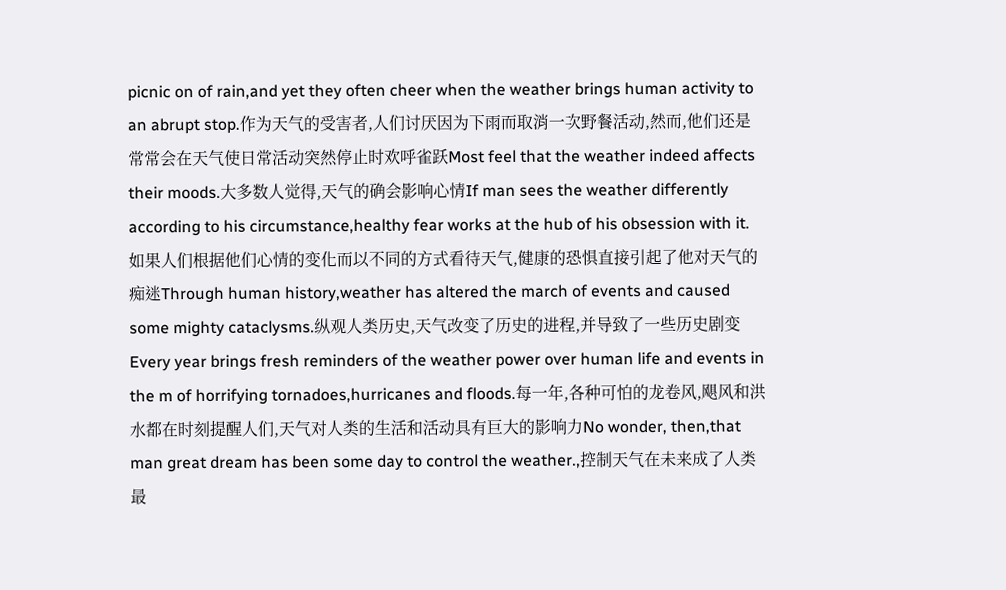picnic on of rain,and yet they often cheer when the weather brings human activity to an abrupt stop.作为天气的受害者,人们讨厌因为下雨而取消一次野餐活动,然而,他们还是常常会在天气使日常活动突然停止时欢呼雀跃Most feel that the weather indeed affects their moods.大多数人觉得,天气的确会影响心情If man sees the weather differently according to his circumstance,healthy fear works at the hub of his obsession with it.如果人们根据他们心情的变化而以不同的方式看待天气,健康的恐惧直接引起了他对天气的痴迷Through human history,weather has altered the march of events and caused some mighty cataclysms.纵观人类历史,天气改变了历史的进程,并导致了一些历史剧变Every year brings fresh reminders of the weather power over human life and events in the m of horrifying tornadoes,hurricanes and floods.每一年,各种可怕的龙卷风,飓风和洪水都在时刻提醒人们,天气对人类的生活和活动具有巨大的影响力No wonder, then,that man great dream has been some day to control the weather.,控制天气在未来成了人类最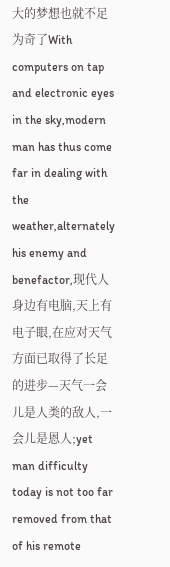大的梦想也就不足为奇了With computers on tap and electronic eyes in the sky,modern man has thus come far in dealing with the weather,alternately his enemy and benefactor,现代人身边有电脑,天上有电子眼,在应对天气方面已取得了长足的进步—天气一会儿是人类的敌人,一会儿是恩人;yet man difficulty today is not too far removed from that of his remote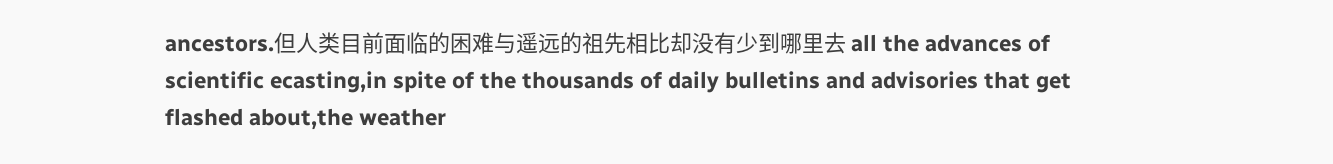ancestors.但人类目前面临的困难与遥远的祖先相比却没有少到哪里去 all the advances of scientific ecasting,in spite of the thousands of daily bulletins and advisories that get flashed about,the weather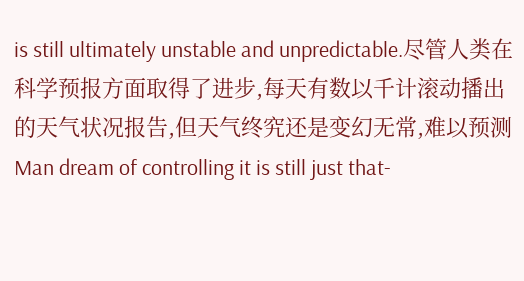is still ultimately unstable and unpredictable.尽管人类在科学预报方面取得了进步,每天有数以千计滚动播出的天气状况报告,但天气终究还是变幻无常,难以预测Man dream of controlling it is still just that-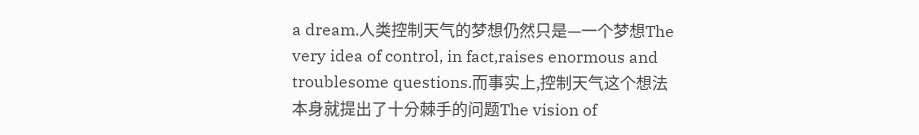a dream.人类控制天气的梦想仍然只是—一个梦想The very idea of control, in fact,raises enormous and troublesome questions.而事实上,控制天气这个想法本身就提出了十分棘手的问题The vision of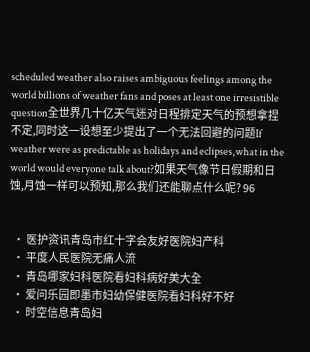scheduled weather also raises ambiguous feelings among the world billions of weather fans and poses at least one irresistible question全世界几十亿天气迷对日程排定天气的预想拿捏不定,同时这一设想至少提出了一个无法回避的问题If weather were as predictable as holidays and eclipses,what in the world would everyone talk about?如果天气像节日假期和日蚀,月蚀一样可以预知,那么我们还能聊点什么呢? 96


  • 医护资讯青岛市红十字会友好医院妇产科
  • 平度人民医院无痛人流
  • 青岛哪家妇科医院看妇科病好美大全
  • 爱问乐园即墨市妇幼保健医院看妇科好不好
  • 时空信息青岛妇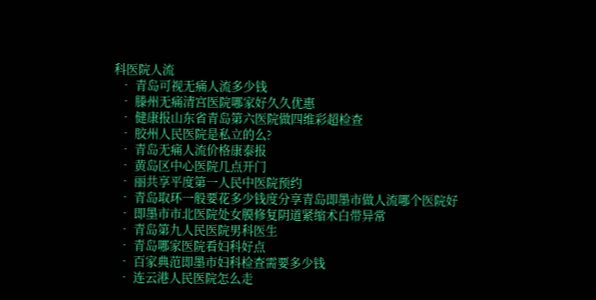科医院人流
  • 青岛可视无痛人流多少钱
  • 滕州无痛清宫医院哪家好久久优惠
  • 健康报山东省青岛第六医院做四维彩超检查
  • 胶州人民医院是私立的么?
  • 青岛无痛人流价格康泰报
  • 黄岛区中心医院几点开门
  • 丽共享平度第一人民中医院预约
  • 青岛取环一般要花多少钱度分享青岛即墨市做人流哪个医院好
  • 即墨市市北医院处女膜修复阴道紧缩术白带异常
  • 青岛第九人民医院男科医生
  • 青岛哪家医院看妇科好点
  • 百家典范即墨市妇科检查需要多少钱
  • 连云港人民医院怎么走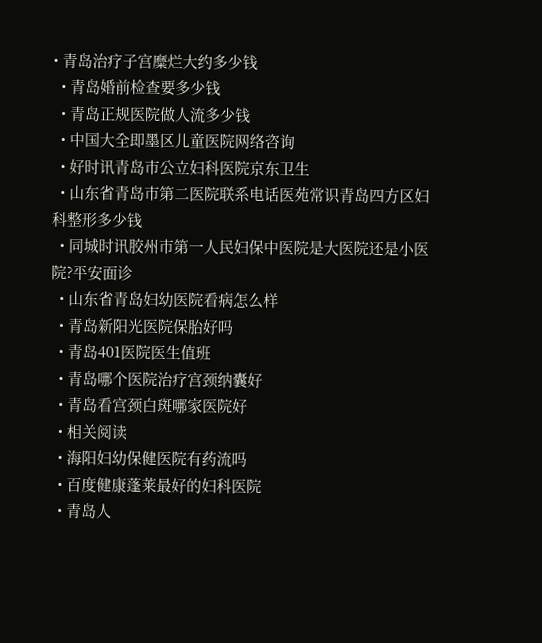• 青岛治疗子宫糜烂大约多少钱
  • 青岛婚前检查要多少钱
  • 青岛正规医院做人流多少钱
  • 中国大全即墨区儿童医院网络咨询
  • 好时讯青岛市公立妇科医院京东卫生
  • 山东省青岛市第二医院联系电话医苑常识青岛四方区妇科整形多少钱
  • 同城时讯胶州市第一人民妇保中医院是大医院还是小医院?平安面诊
  • 山东省青岛妇幼医院看病怎么样
  • 青岛新阳光医院保胎好吗
  • 青岛401医院医生值班
  • 青岛哪个医院治疗宫颈纳囊好
  • 青岛看宫颈白斑哪家医院好
  • 相关阅读
  • 海阳妇幼保健医院有药流吗
  • 百度健康蓬莱最好的妇科医院
  • 青岛人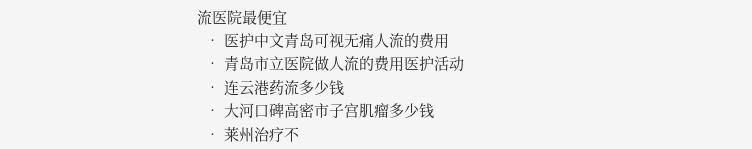流医院最便宜
  • 医护中文青岛可视无痛人流的费用
  • 青岛市立医院做人流的费用医护活动
  • 连云港药流多少钱
  • 大河口碑高密市子宫肌瘤多少钱
  • 莱州治疗不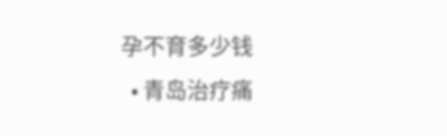孕不育多少钱
  • 青岛治疗痛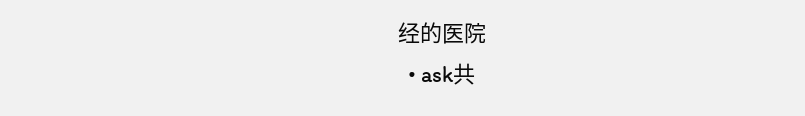经的医院
  • ask共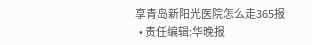享青岛新阳光医院怎么走365报
  • 责任编辑:华晚报